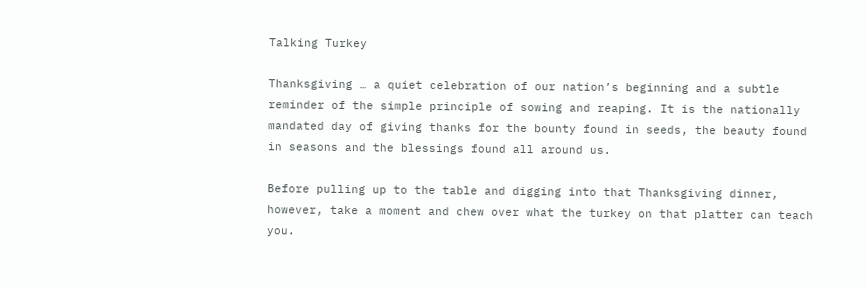Talking Turkey

Thanksgiving … a quiet celebration of our nation’s beginning and a subtle reminder of the simple principle of sowing and reaping. It is the nationally mandated day of giving thanks for the bounty found in seeds, the beauty found in seasons and the blessings found all around us.

Before pulling up to the table and digging into that Thanksgiving dinner, however, take a moment and chew over what the turkey on that platter can teach you.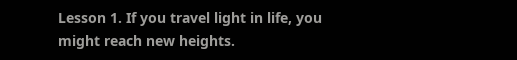Lesson 1. If you travel light in life, you might reach new heights.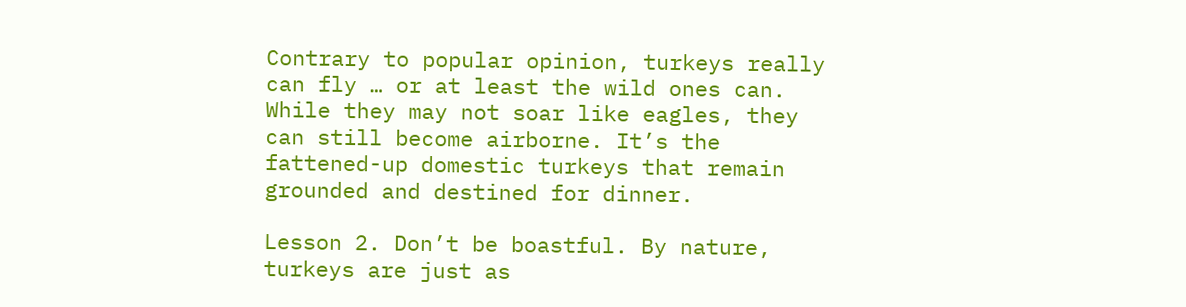Contrary to popular opinion, turkeys really can fly … or at least the wild ones can. While they may not soar like eagles, they can still become airborne. It’s the fattened-up domestic turkeys that remain grounded and destined for dinner.

Lesson 2. Don’t be boastful. By nature, turkeys are just as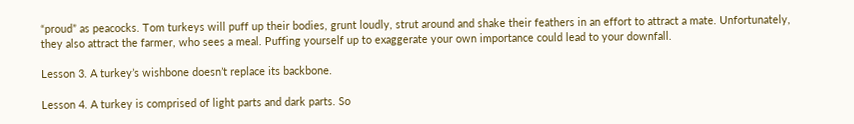“proud” as peacocks. Tom turkeys will puff up their bodies, grunt loudly, strut around and shake their feathers in an effort to attract a mate. Unfortunately, they also attract the farmer, who sees a meal. Puffing yourself up to exaggerate your own importance could lead to your downfall.

Lesson 3. A turkey’s wishbone doesn’t replace its backbone.

Lesson 4. A turkey is comprised of light parts and dark parts. So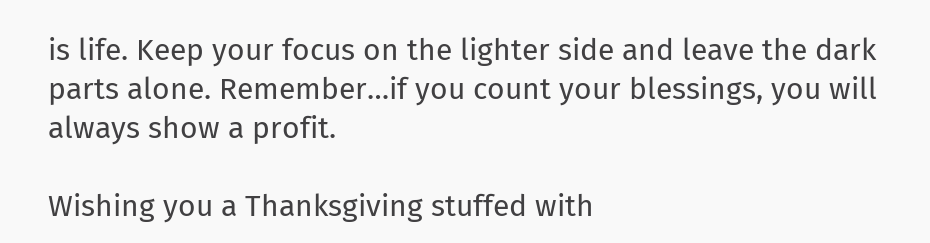is life. Keep your focus on the lighter side and leave the dark parts alone. Remember…if you count your blessings, you will always show a profit.

Wishing you a Thanksgiving stuffed with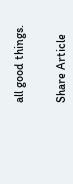all good things.


Share Article